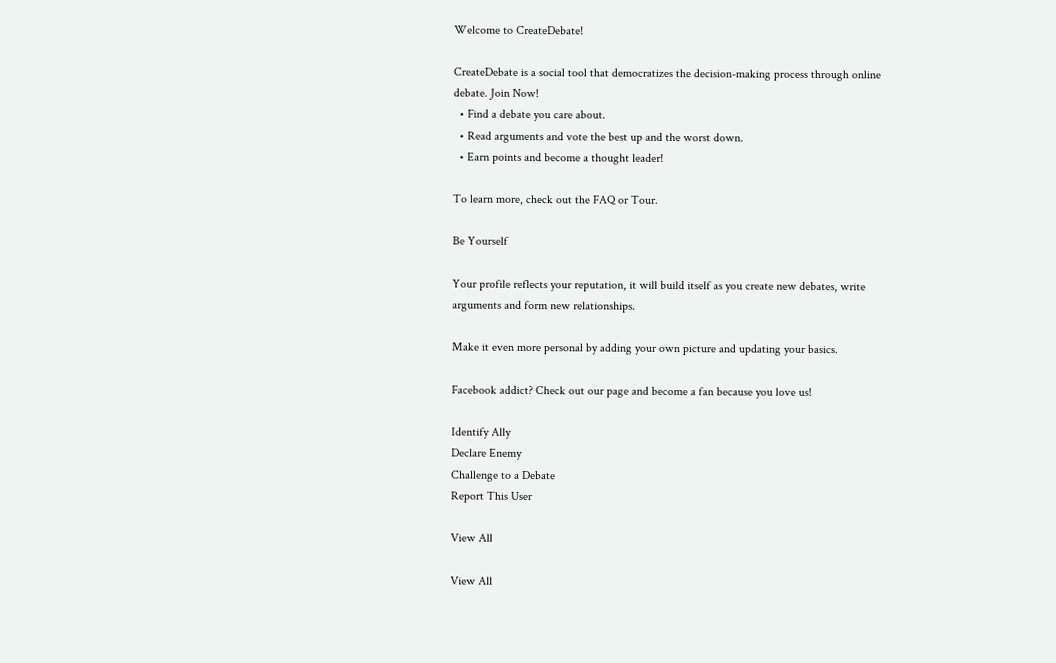Welcome to CreateDebate!

CreateDebate is a social tool that democratizes the decision-making process through online debate. Join Now!
  • Find a debate you care about.
  • Read arguments and vote the best up and the worst down.
  • Earn points and become a thought leader!

To learn more, check out the FAQ or Tour.

Be Yourself

Your profile reflects your reputation, it will build itself as you create new debates, write arguments and form new relationships.

Make it even more personal by adding your own picture and updating your basics.

Facebook addict? Check out our page and become a fan because you love us!

Identify Ally
Declare Enemy
Challenge to a Debate
Report This User

View All

View All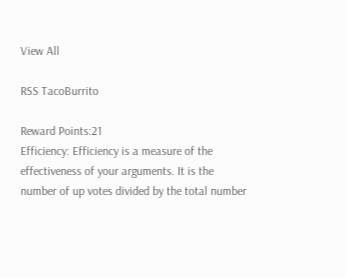View All

RSS TacoBurrito

Reward Points:21
Efficiency: Efficiency is a measure of the effectiveness of your arguments. It is the number of up votes divided by the total number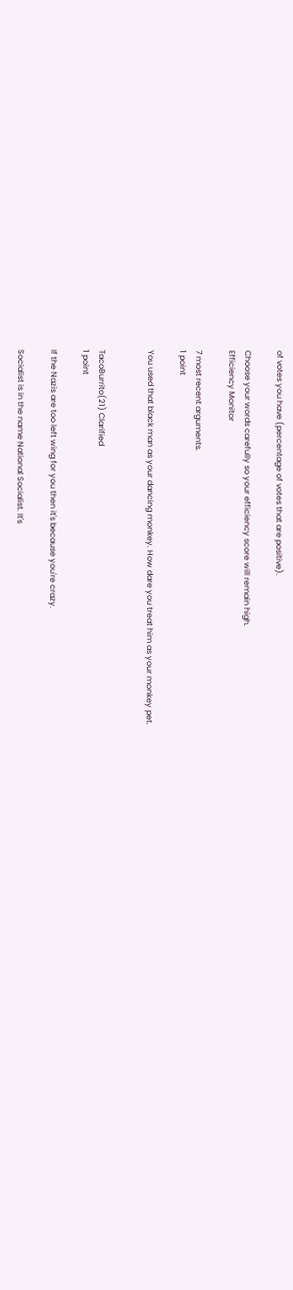of votes you have (percentage of votes that are positive).

Choose your words carefully so your efficiency score will remain high.
Efficiency Monitor

7 most recent arguments.
1 point

You used that black man as your dancing monkey. How dare you treat him as your monkey pet.


TacoBurrito(21) Clarified
1 point

If the Nazis are too left wing for you then it's because you're crazy.

Socialist is in the name National Socialist. It's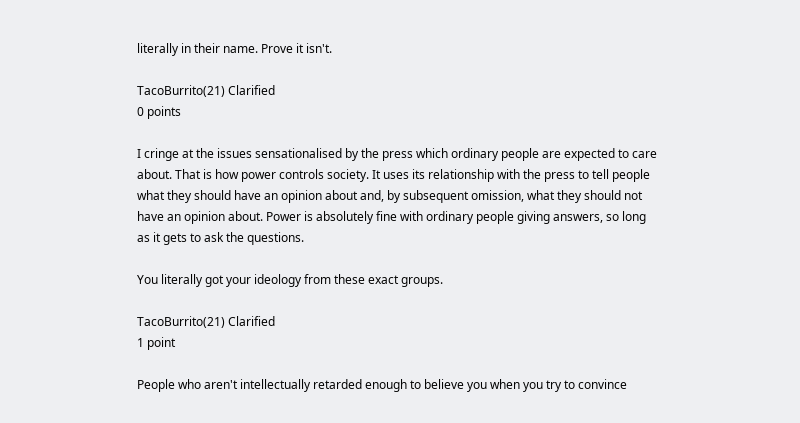literally in their name. Prove it isn't.

TacoBurrito(21) Clarified
0 points

I cringe at the issues sensationalised by the press which ordinary people are expected to care about. That is how power controls society. It uses its relationship with the press to tell people what they should have an opinion about and, by subsequent omission, what they should not have an opinion about. Power is absolutely fine with ordinary people giving answers, so long as it gets to ask the questions.

You literally got your ideology from these exact groups.

TacoBurrito(21) Clarified
1 point

People who aren't intellectually retarded enough to believe you when you try to convince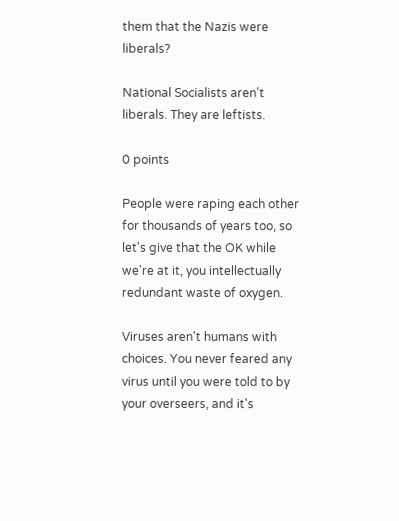them that the Nazis were liberals?

National Socialists aren't liberals. They are leftists.

0 points

People were raping each other for thousands of years too, so let's give that the OK while we're at it, you intellectually redundant waste of oxygen.

Viruses aren't humans with choices. You never feared any virus until you were told to by your overseers, and it's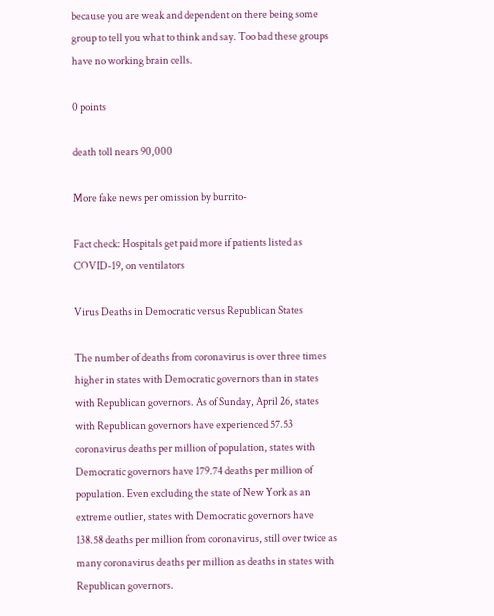because you are weak and dependent on there being some group to tell you what to think and say. Too bad these groups have no working brain cells.

0 points

death toll nears 90,000

More fake news per omission by burrito-

Fact check: Hospitals get paid more if patients listed as COVID-19, on ventilators

Virus Deaths in Democratic versus Republican States

The number of deaths from coronavirus is over three times higher in states with Democratic governors than in states with Republican governors. As of Sunday, April 26, states with Republican governors have experienced 57.53 coronavirus deaths per million of population, states with Democratic governors have 179.74 deaths per million of population. Even excluding the state of New York as an extreme outlier, states with Democratic governors have 138.58 deaths per million from coronavirus, still over twice as many coronavirus deaths per million as deaths in states with Republican governors.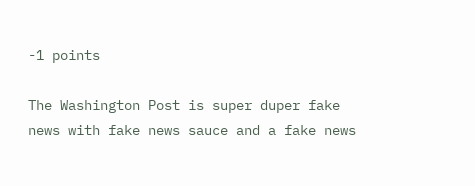-1 points

The Washington Post is super duper fake news with fake news sauce and a fake news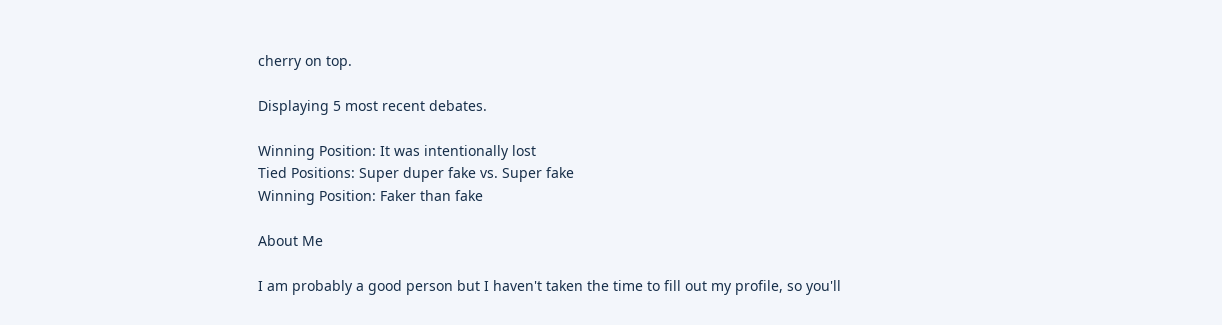cherry on top.

Displaying 5 most recent debates.

Winning Position: It was intentionally lost
Tied Positions: Super duper fake vs. Super fake
Winning Position: Faker than fake

About Me

I am probably a good person but I haven't taken the time to fill out my profile, so you'll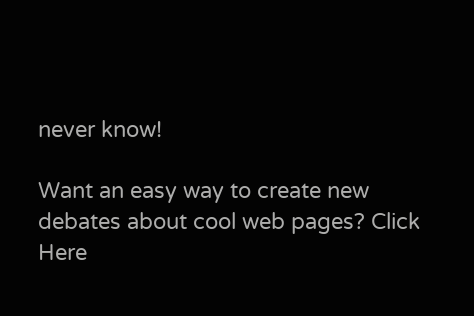never know!

Want an easy way to create new debates about cool web pages? Click Here